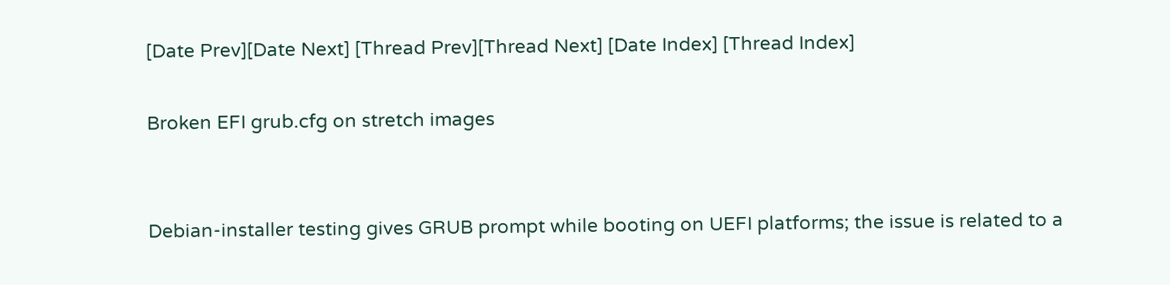[Date Prev][Date Next] [Thread Prev][Thread Next] [Date Index] [Thread Index]

Broken EFI grub.cfg on stretch images


Debian-installer testing gives GRUB prompt while booting on UEFI platforms; the issue is related to a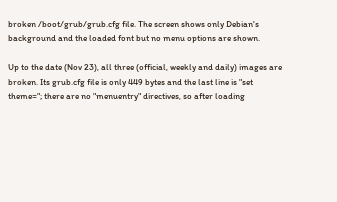broken /boot/grub/grub.cfg file. The screen shows only Debian's background and the loaded font but no menu options are shown.

Up to the date (Nov 23), all three (official, weekly and daily) images are broken. Its grub.cfg file is only 449 bytes and the last line is "set theme="; there are no "menuentry" directives, so after loading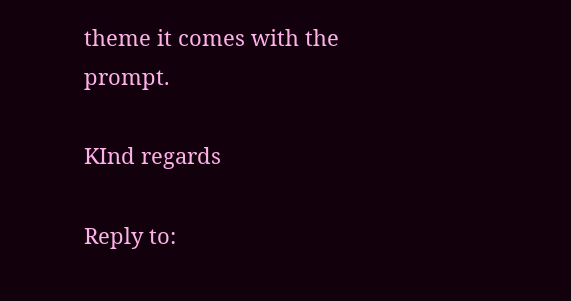theme it comes with the prompt.

KInd regards

Reply to: